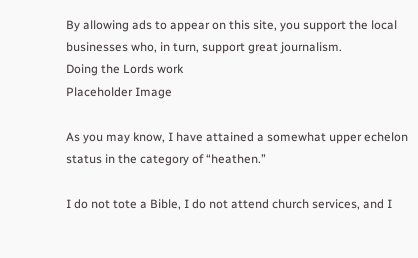By allowing ads to appear on this site, you support the local businesses who, in turn, support great journalism.
Doing the Lords work
Placeholder Image

As you may know, I have attained a somewhat upper echelon status in the category of “heathen.”

I do not tote a Bible, I do not attend church services, and I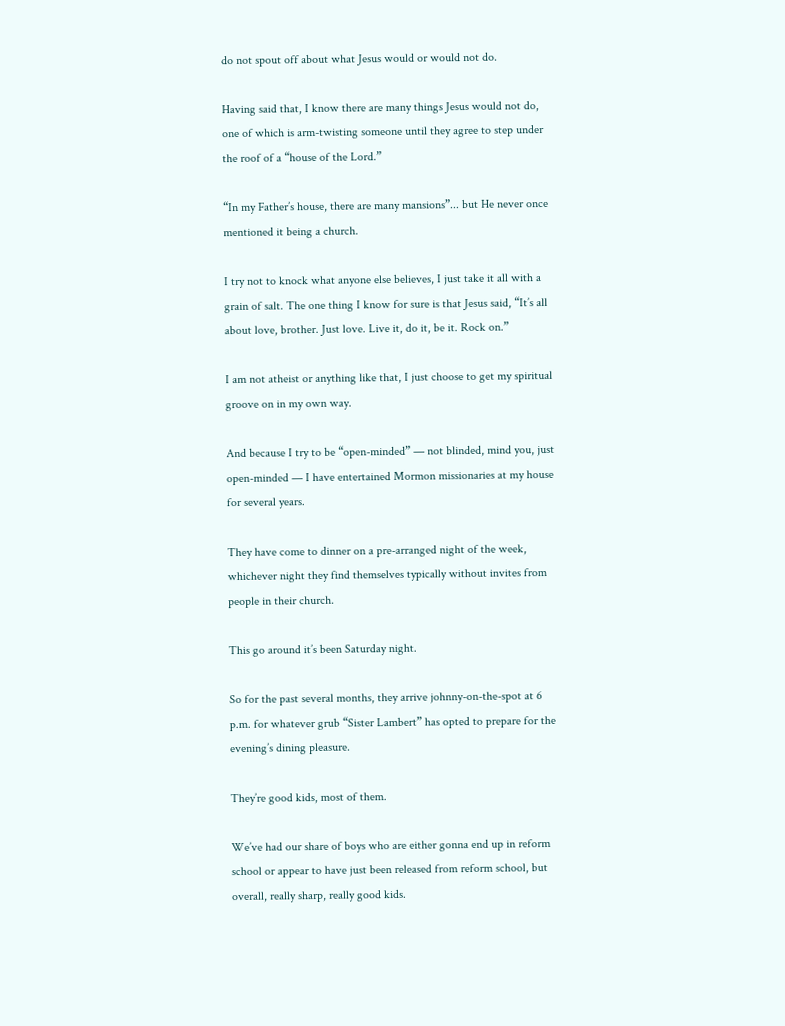do not spout off about what Jesus would or would not do.

Having said that, I know there are many things Jesus would not do, one of which is arm-twisting someone until they agree to step under the roof of a “house of the Lord.”

“In my Father’s house, there are many mansions”... but He never once mentioned it being a church.

I try not to knock what anyone else believes, I just take it all with a grain of salt. The one thing I know for sure is that Jesus said, “It’s all about love, brother. Just love. Live it, do it, be it. Rock on.”

I am not atheist or anything like that, I just choose to get my spiritual groove on in my own way.

And because I try to be “open-minded” — not blinded, mind you, just open-minded — I have entertained Mormon missionaries at my house for several years.

They have come to dinner on a pre-arranged night of the week, whichever night they find themselves typically without invites from people in their church.

This go around it’s been Saturday night.

So for the past several months, they arrive johnny-on-the-spot at 6 p.m. for whatever grub “Sister Lambert” has opted to prepare for the evening’s dining pleasure.

They’re good kids, most of them.

We’ve had our share of boys who are either gonna end up in reform school or appear to have just been released from reform school, but overall, really sharp, really good kids.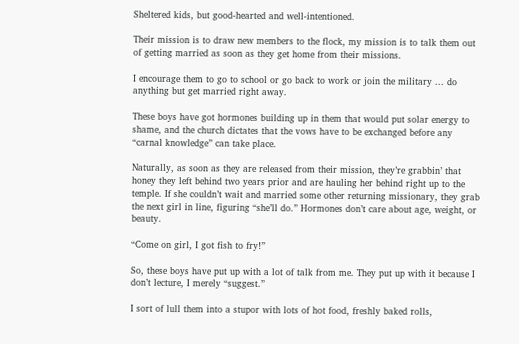Sheltered kids, but good-hearted and well-intentioned.

Their mission is to draw new members to the flock, my mission is to talk them out of getting married as soon as they get home from their missions.

I encourage them to go to school or go back to work or join the military ... do anything but get married right away.

These boys have got hormones building up in them that would put solar energy to shame, and the church dictates that the vows have to be exchanged before any “carnal knowledge” can take place.

Naturally, as soon as they are released from their mission, they’re grabbin’ that honey they left behind two years prior and are hauling her behind right up to the temple. If she couldn’t wait and married some other returning missionary, they grab the next girl in line, figuring “she’ll do.” Hormones don’t care about age, weight, or beauty.

“Come on girl, I got fish to fry!”

So, these boys have put up with a lot of talk from me. They put up with it because I don’t lecture, I merely “suggest.”

I sort of lull them into a stupor with lots of hot food, freshly baked rolls,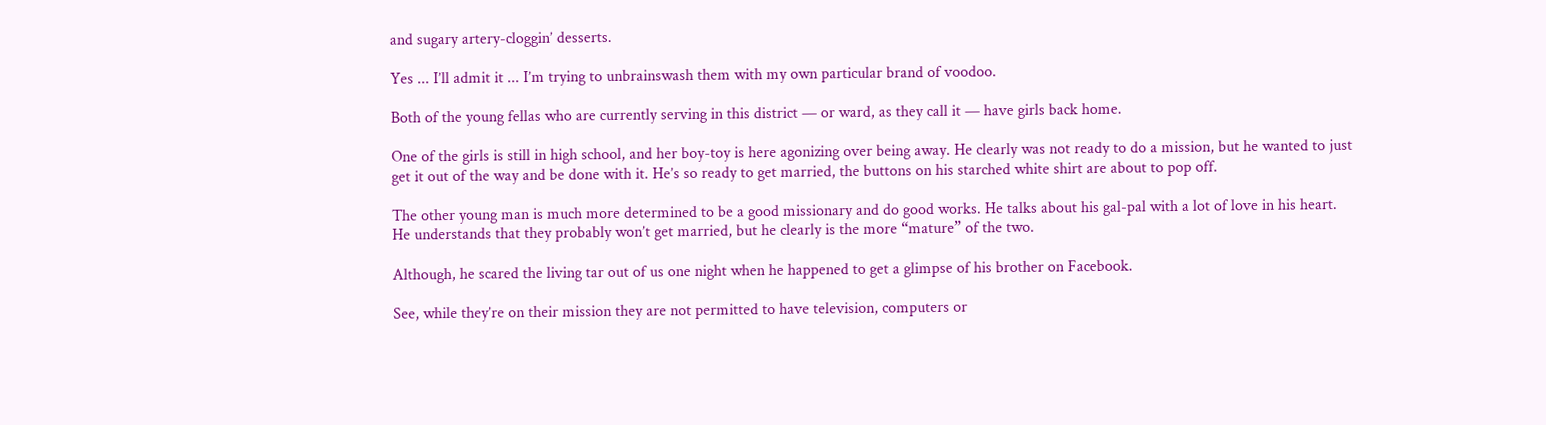and sugary artery-cloggin’ desserts.

Yes ... I’ll admit it ... I’m trying to unbrainswash them with my own particular brand of voodoo.

Both of the young fellas who are currently serving in this district — or ward, as they call it — have girls back home.

One of the girls is still in high school, and her boy-toy is here agonizing over being away. He clearly was not ready to do a mission, but he wanted to just get it out of the way and be done with it. He’s so ready to get married, the buttons on his starched white shirt are about to pop off.

The other young man is much more determined to be a good missionary and do good works. He talks about his gal-pal with a lot of love in his heart. He understands that they probably won’t get married, but he clearly is the more “mature” of the two.

Although, he scared the living tar out of us one night when he happened to get a glimpse of his brother on Facebook.

See, while they’re on their mission they are not permitted to have television, computers or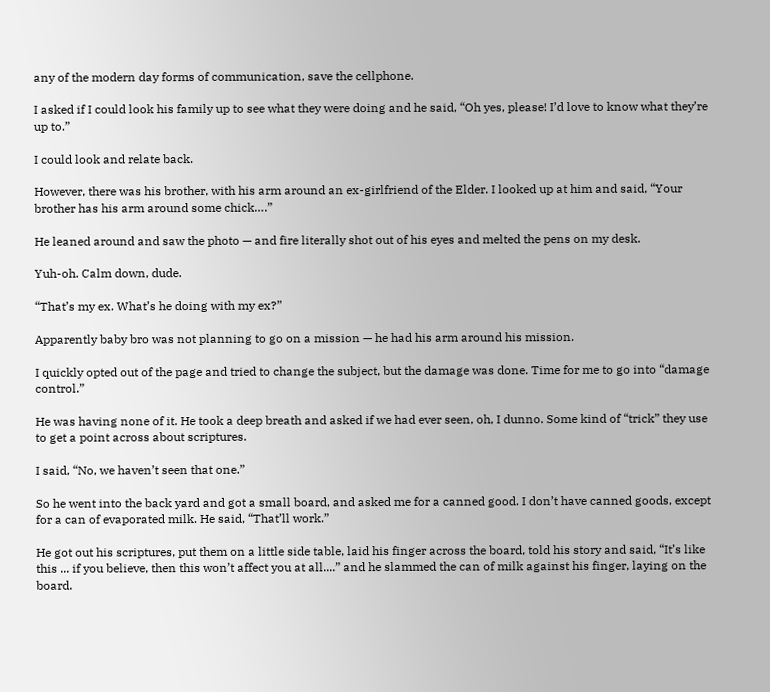any of the modern day forms of communication, save the cellphone.

I asked if I could look his family up to see what they were doing and he said, “Oh yes, please! I’d love to know what they’re up to.”

I could look and relate back.

However, there was his brother, with his arm around an ex-girlfriend of the Elder. I looked up at him and said, “Your brother has his arm around some chick….”

He leaned around and saw the photo — and fire literally shot out of his eyes and melted the pens on my desk.

Yuh-oh. Calm down, dude.

“That’s my ex. What’s he doing with my ex?”

Apparently baby bro was not planning to go on a mission — he had his arm around his mission.

I quickly opted out of the page and tried to change the subject, but the damage was done. Time for me to go into “damage control.”

He was having none of it. He took a deep breath and asked if we had ever seen, oh, I dunno. Some kind of “trick” they use to get a point across about scriptures.

I said, “No, we haven’t seen that one.”

So he went into the back yard and got a small board, and asked me for a canned good. I don’t have canned goods, except for a can of evaporated milk. He said, “That’ll work.”

He got out his scriptures, put them on a little side table, laid his finger across the board, told his story and said, “It’s like this ... if you believe, then this won’t affect you at all....” and he slammed the can of milk against his finger, laying on the board.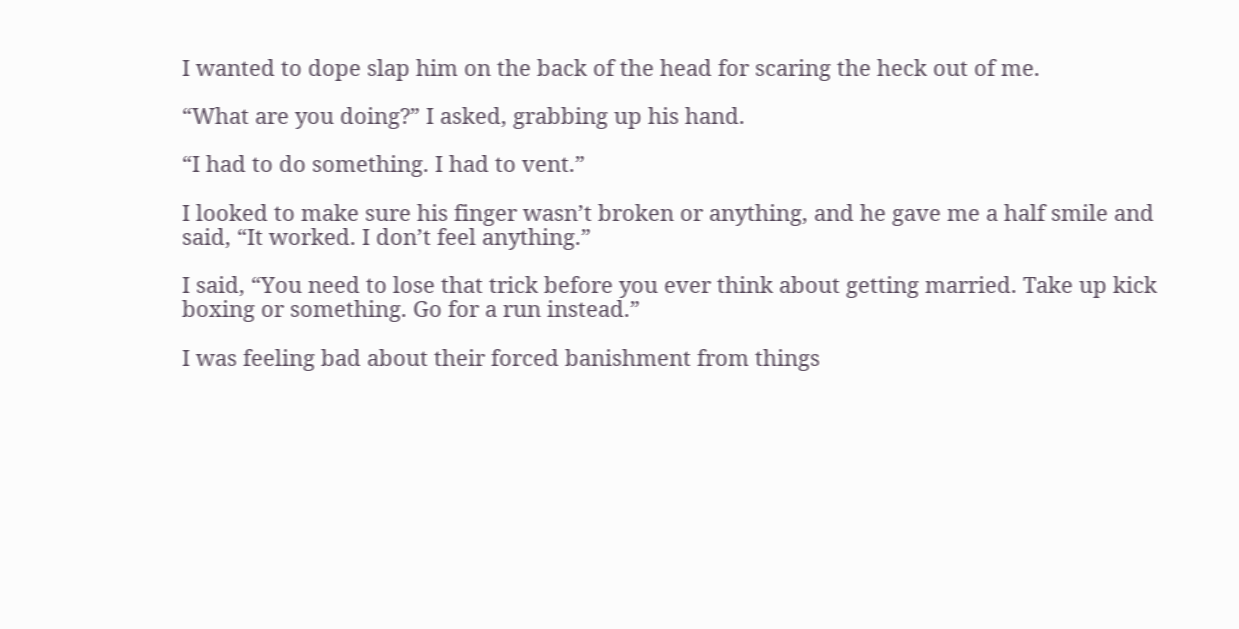I wanted to dope slap him on the back of the head for scaring the heck out of me.

“What are you doing?” I asked, grabbing up his hand.

“I had to do something. I had to vent.”

I looked to make sure his finger wasn’t broken or anything, and he gave me a half smile and said, “It worked. I don’t feel anything.”

I said, “You need to lose that trick before you ever think about getting married. Take up kick boxing or something. Go for a run instead.”

I was feeling bad about their forced banishment from things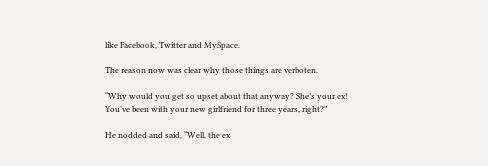like Facebook, Twitter and MySpace.

The reason now was clear why those things are verboten.

“Why would you get so upset about that anyway? She’s your ex! You’ve been with your new girlfriend for three years, right?”

He nodded and said, “Well, the ex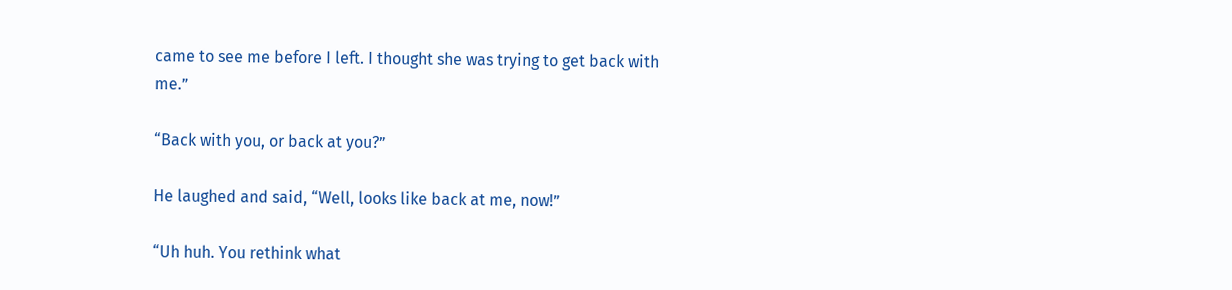came to see me before I left. I thought she was trying to get back with me.”

“Back with you, or back at you?”

He laughed and said, “Well, looks like back at me, now!”

“Uh huh. You rethink what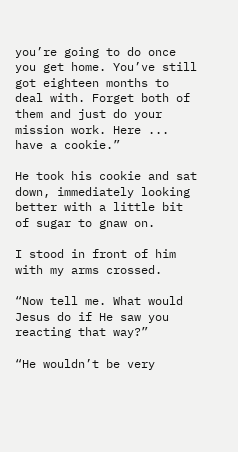you’re going to do once you get home. You’ve still got eighteen months to deal with. Forget both of them and just do your mission work. Here ... have a cookie.”

He took his cookie and sat down, immediately looking better with a little bit of sugar to gnaw on.

I stood in front of him with my arms crossed.

“Now tell me. What would Jesus do if He saw you reacting that way?”

“He wouldn’t be very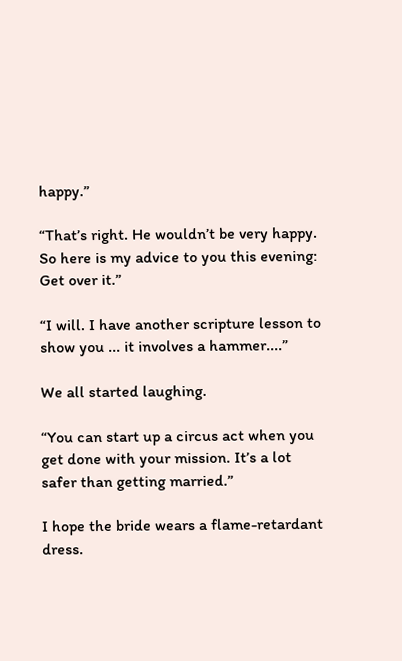happy.”

“That’s right. He wouldn’t be very happy. So here is my advice to you this evening: Get over it.”

“I will. I have another scripture lesson to show you ... it involves a hammer....”

We all started laughing.

“You can start up a circus act when you get done with your mission. It’s a lot safer than getting married.”

I hope the bride wears a flame-retardant dress.